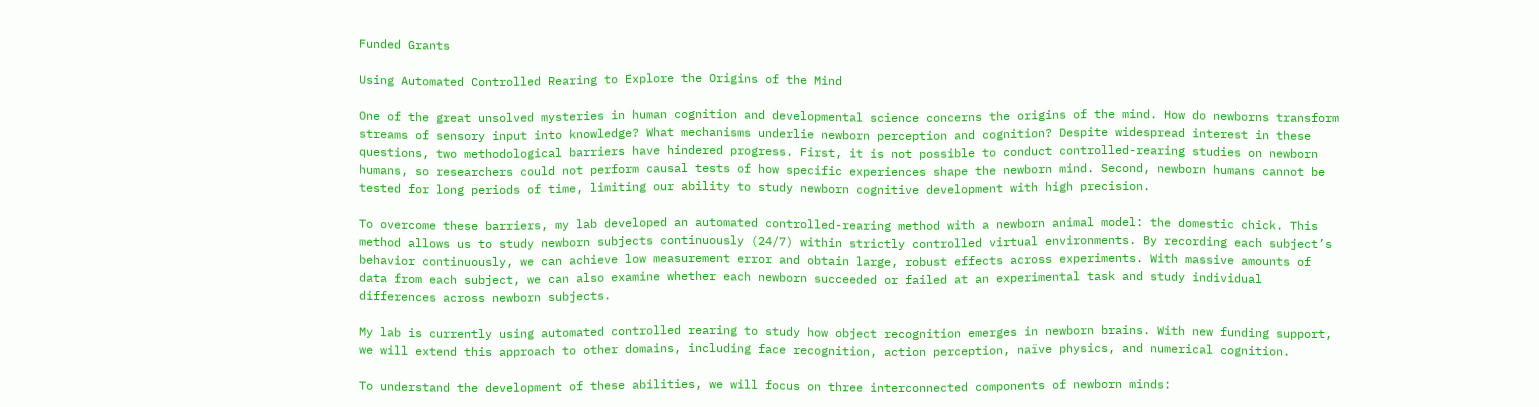Funded Grants

Using Automated Controlled Rearing to Explore the Origins of the Mind

One of the great unsolved mysteries in human cognition and developmental science concerns the origins of the mind. How do newborns transform streams of sensory input into knowledge? What mechanisms underlie newborn perception and cognition? Despite widespread interest in these questions, two methodological barriers have hindered progress. First, it is not possible to conduct controlled-rearing studies on newborn humans, so researchers could not perform causal tests of how specific experiences shape the newborn mind. Second, newborn humans cannot be tested for long periods of time, limiting our ability to study newborn cognitive development with high precision.

To overcome these barriers, my lab developed an automated controlled-rearing method with a newborn animal model: the domestic chick. This method allows us to study newborn subjects continuously (24/7) within strictly controlled virtual environments. By recording each subject’s behavior continuously, we can achieve low measurement error and obtain large, robust effects across experiments. With massive amounts of data from each subject, we can also examine whether each newborn succeeded or failed at an experimental task and study individual differences across newborn subjects.

My lab is currently using automated controlled rearing to study how object recognition emerges in newborn brains. With new funding support, we will extend this approach to other domains, including face recognition, action perception, naïve physics, and numerical cognition.

To understand the development of these abilities, we will focus on three interconnected components of newborn minds: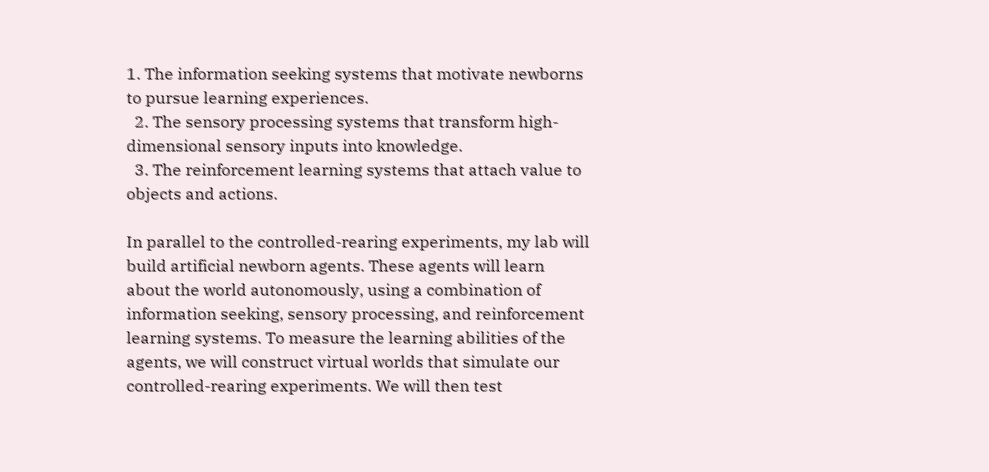1. The information seeking systems that motivate newborns to pursue learning experiences.
  2. The sensory processing systems that transform high-dimensional sensory inputs into knowledge.
  3. The reinforcement learning systems that attach value to objects and actions.

In parallel to the controlled-rearing experiments, my lab will build artificial newborn agents. These agents will learn about the world autonomously, using a combination of information seeking, sensory processing, and reinforcement learning systems. To measure the learning abilities of the agents, we will construct virtual worlds that simulate our controlled-rearing experiments. We will then test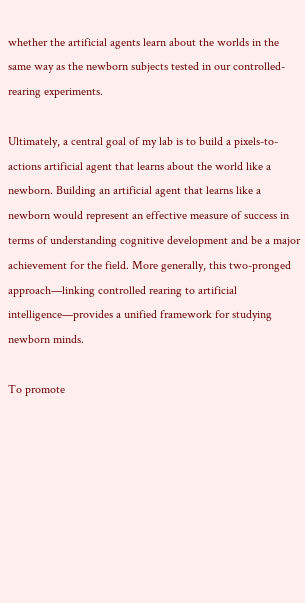whether the artificial agents learn about the worlds in the same way as the newborn subjects tested in our controlled-rearing experiments.

Ultimately, a central goal of my lab is to build a pixels-to-actions artificial agent that learns about the world like a newborn. Building an artificial agent that learns like a newborn would represent an effective measure of success in terms of understanding cognitive development and be a major achievement for the field. More generally, this two-pronged approach—linking controlled rearing to artificial intelligence—provides a unified framework for studying newborn minds.

To promote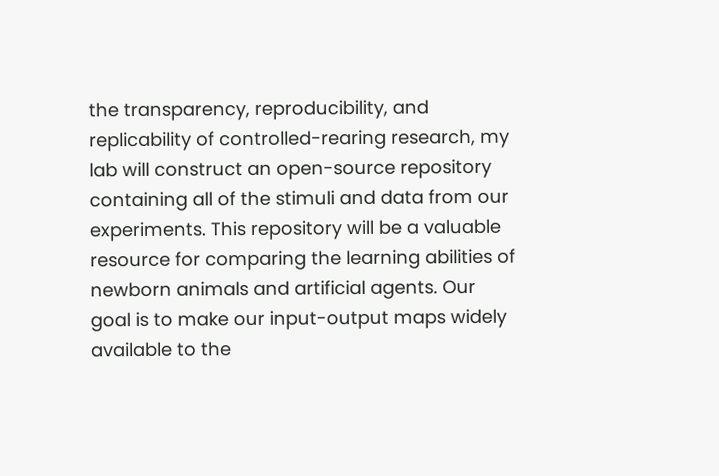the transparency, reproducibility, and replicability of controlled-rearing research, my lab will construct an open-source repository containing all of the stimuli and data from our experiments. This repository will be a valuable resource for comparing the learning abilities of newborn animals and artificial agents. Our goal is to make our input-output maps widely available to the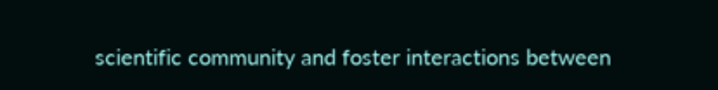scientific community and foster interactions between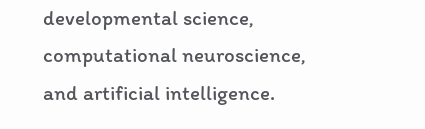developmental science, computational neuroscience, and artificial intelligence.